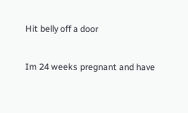Hit belly off a door

Im 24 weeks pregnant and have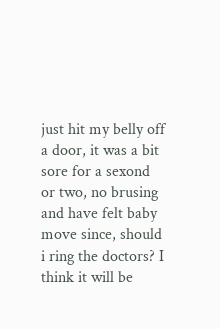just hit my belly off a door, it was a bit sore for a sexond or two, no brusing and have felt baby move since, should i ring the doctors? I think it will be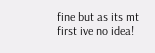fine but as its mt first ive no idea!